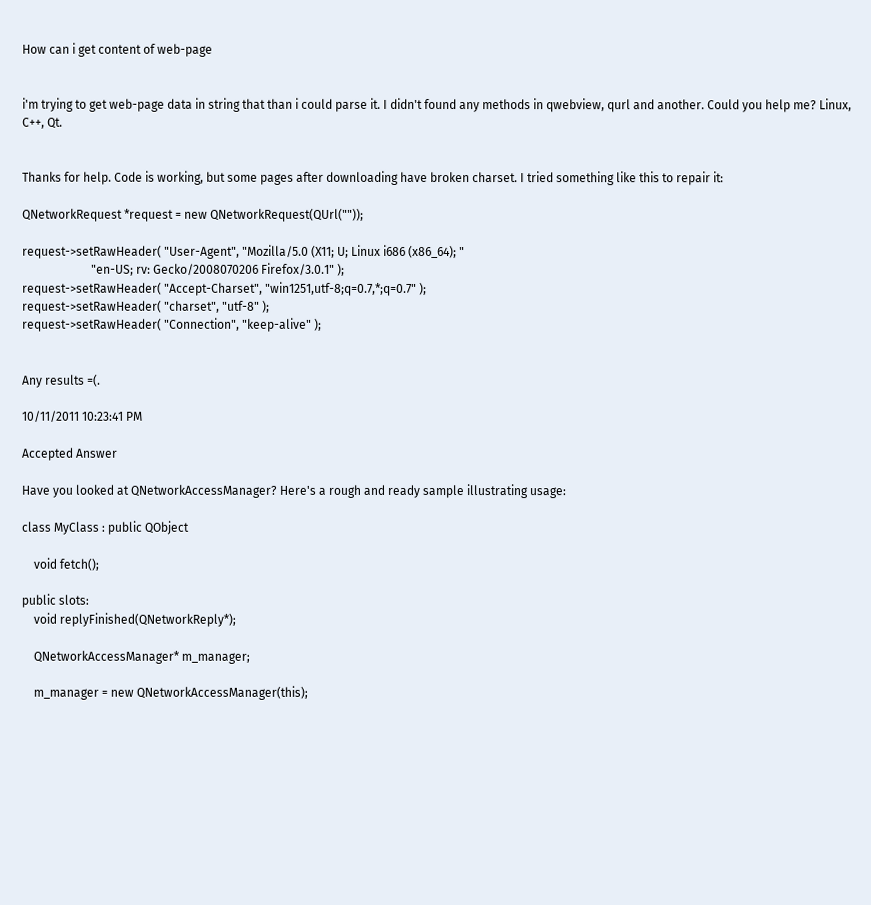How can i get content of web-page


i'm trying to get web-page data in string that than i could parse it. I didn't found any methods in qwebview, qurl and another. Could you help me? Linux, C++, Qt.


Thanks for help. Code is working, but some pages after downloading have broken charset. I tried something like this to repair it:

QNetworkRequest *request = new QNetworkRequest(QUrl(""));

request->setRawHeader( "User-Agent", "Mozilla/5.0 (X11; U; Linux i686 (x86_64); "
                       "en-US; rv: Gecko/2008070206 Firefox/3.0.1" );
request->setRawHeader( "Accept-Charset", "win1251,utf-8;q=0.7,*;q=0.7" );
request->setRawHeader( "charset", "utf-8" );
request->setRawHeader( "Connection", "keep-alive" );


Any results =(.

10/11/2011 10:23:41 PM

Accepted Answer

Have you looked at QNetworkAccessManager? Here's a rough and ready sample illustrating usage:

class MyClass : public QObject

    void fetch();

public slots:
    void replyFinished(QNetworkReply*);

    QNetworkAccessManager* m_manager;

    m_manager = new QNetworkAccessManager(this);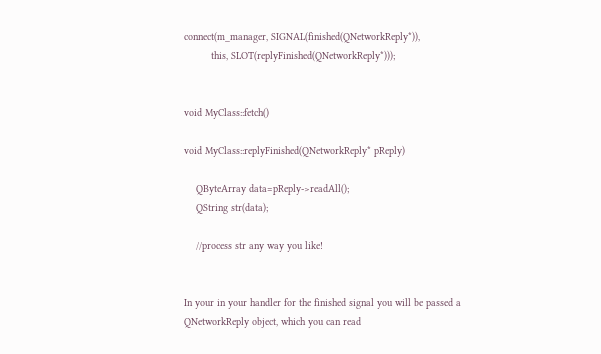connect(m_manager, SIGNAL(finished(QNetworkReply*)),
         this, SLOT(replyFinished(QNetworkReply*)));


void MyClass::fetch()

void MyClass::replyFinished(QNetworkReply* pReply)

    QByteArray data=pReply->readAll();
    QString str(data);

    //process str any way you like!


In your in your handler for the finished signal you will be passed a QNetworkReply object, which you can read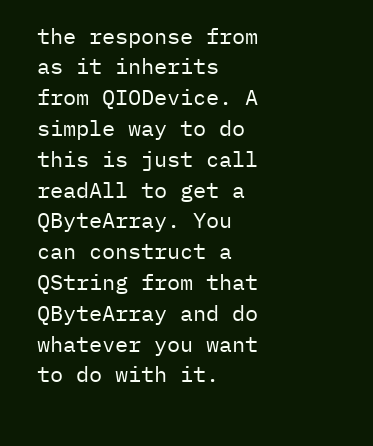the response from as it inherits from QIODevice. A simple way to do this is just call readAll to get a QByteArray. You can construct a QString from that QByteArray and do whatever you want to do with it.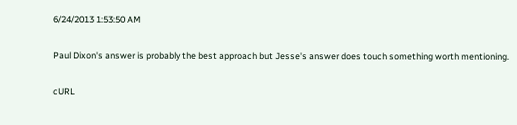6/24/2013 1:53:50 AM

Paul Dixon's answer is probably the best approach but Jesse's answer does touch something worth mentioning.

cURL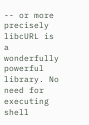-- or more precisely libcURL is a wonderfully powerful library. No need for executing shell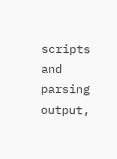scripts and parsing output,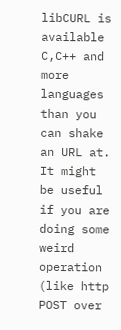libCURL is available C,C++ and more languages than you can shake an URL at. It might be useful if you are doing some weird operation (like http POST over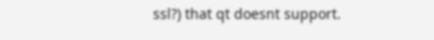ssl?) that qt doesnt support.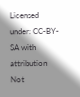Licensed under: CC-BY-SA with attribution
Not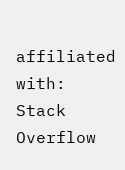affiliated with: Stack Overflow